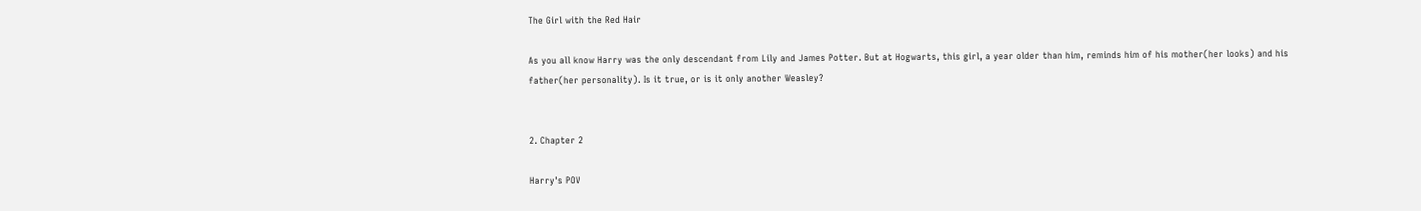The Girl with the Red Hair

As you all know Harry was the only descendant from Lily and James Potter. But at Hogwarts, this girl, a year older than him, reminds him of his mother(her looks) and his father(her personality). Is it true, or is it only another Weasley?


2. Chapter 2

Harry's POV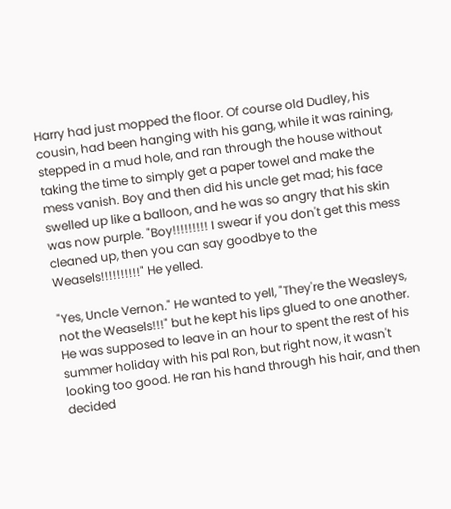Harry had just mopped the floor. Of course old Dudley, his cousin, had been hanging with his gang, while it was raining, stepped in a mud hole, and ran through the house without taking the time to simply get a paper towel and make the mess vanish. Boy and then did his uncle get mad; his face swelled up like a balloon, and he was so angry that his skin was now purple. "Boy!!!!!!!!! I swear if you don't get this mess cleaned up, then you can say goodbye to the Weasels!!!!!!!!!!" He yelled.

"Yes, Uncle Vernon." He wanted to yell, "They're the Weasleys, not the Weasels!!!" but he kept his lips glued to one another. He was supposed to leave in an hour to spent the rest of his summer holiday with his pal Ron, but right now, it wasn't looking too good. He ran his hand through his hair, and then decided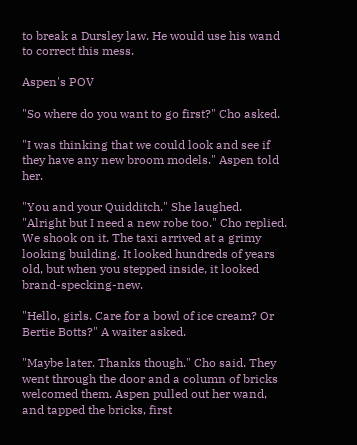to break a Dursley law. He would use his wand to correct this mess.

Aspen's POV

"So where do you want to go first?" Cho asked.

"I was thinking that we could look and see if they have any new broom models." Aspen told her.

"You and your Quidditch." She laughed. "Alright but I need a new robe too." Cho replied. We shook on it. The taxi arrived at a grimy looking building. It looked hundreds of years old, but when you stepped inside, it looked brand-specking-new.

"Hello, girls. Care for a bowl of ice cream? Or Bertie Botts?" A waiter asked.

"Maybe later. Thanks though." Cho said. They went through the door and a column of bricks welcomed them. Aspen pulled out her wand, and tapped the bricks, first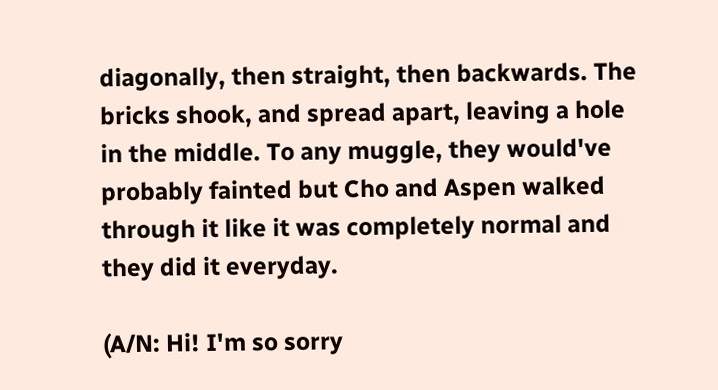diagonally, then straight, then backwards. The bricks shook, and spread apart, leaving a hole in the middle. To any muggle, they would've probably fainted but Cho and Aspen walked through it like it was completely normal and they did it everyday.

(A/N: Hi! I'm so sorry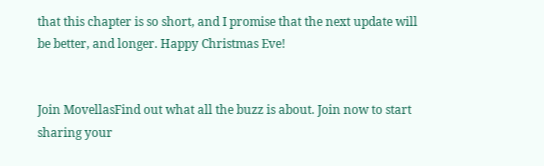that this chapter is so short, and I promise that the next update will be better, and longer. Happy Christmas Eve!


Join MovellasFind out what all the buzz is about. Join now to start sharing your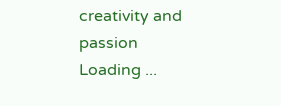creativity and passion
Loading ...